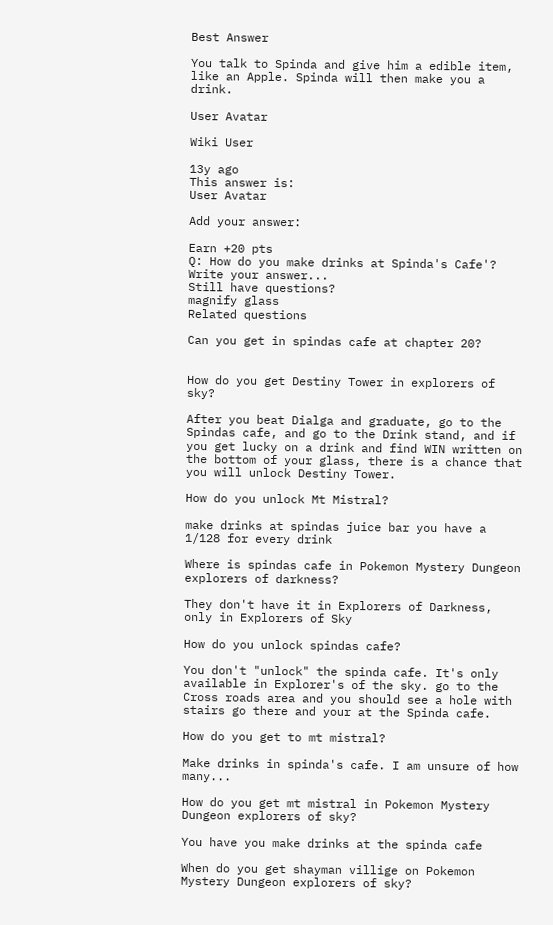Best Answer

You talk to Spinda and give him a edible item, like an Apple. Spinda will then make you a drink.

User Avatar

Wiki User

13y ago
This answer is:
User Avatar

Add your answer:

Earn +20 pts
Q: How do you make drinks at Spinda's Cafe'?
Write your answer...
Still have questions?
magnify glass
Related questions

Can you get in spindas cafe at chapter 20?


How do you get Destiny Tower in explorers of sky?

After you beat Dialga and graduate, go to the Spindas cafe, and go to the Drink stand, and if you get lucky on a drink and find WIN written on the bottom of your glass, there is a chance that you will unlock Destiny Tower.

How do you unlock Mt Mistral?

make drinks at spindas juice bar you have a 1/128 for every drink

Where is spindas cafe in Pokemon Mystery Dungeon explorers of darkness?

They don't have it in Explorers of Darkness, only in Explorers of Sky

How do you unlock spindas cafe?

You don't "unlock" the spinda cafe. It's only available in Explorer's of the sky. go to the Cross roads area and you should see a hole with stairs go there and your at the Spinda cafe.

How do you get to mt mistral?

Make drinks in spinda's cafe. I am unsure of how many...

How do you get mt mistral in Pokemon Mystery Dungeon explorers of sky?

You have you make drinks at the spinda cafe

When do you get shayman villige on Pokemon Mystery Dungeon explorers of sky?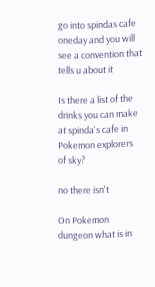go into spindas cafe oneday and you will see a convention that tells u about it

Is there a list of the drinks you can make at spinda's cafe in Pokemon explorers of sky?

no there isn't

On Pokemon dungeon what is in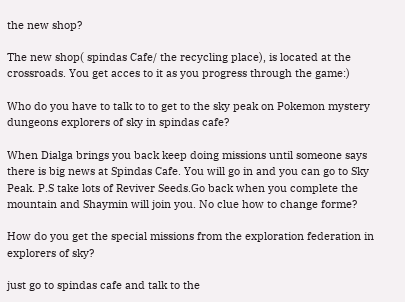the new shop?

The new shop( spindas Cafe/ the recycling place), is located at the crossroads. You get acces to it as you progress through the game:)

Who do you have to talk to to get to the sky peak on Pokemon mystery dungeons explorers of sky in spindas cafe?

When Dialga brings you back keep doing missions until someone says there is big news at Spindas Cafe. You will go in and you can go to Sky Peak. P.S take lots of Reviver Seeds.Go back when you complete the mountain and Shaymin will join you. No clue how to change forme?

How do you get the special missions from the exploration federation in explorers of sky?

just go to spindas cafe and talk to the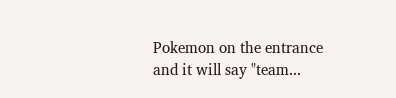Pokemon on the entrance and it will say "team...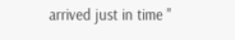arrived just in time "